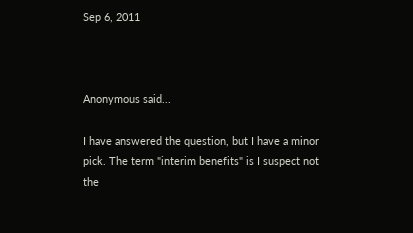Sep 6, 2011



Anonymous said...

I have answered the question, but I have a minor pick. The term "interim benefits" is I suspect not the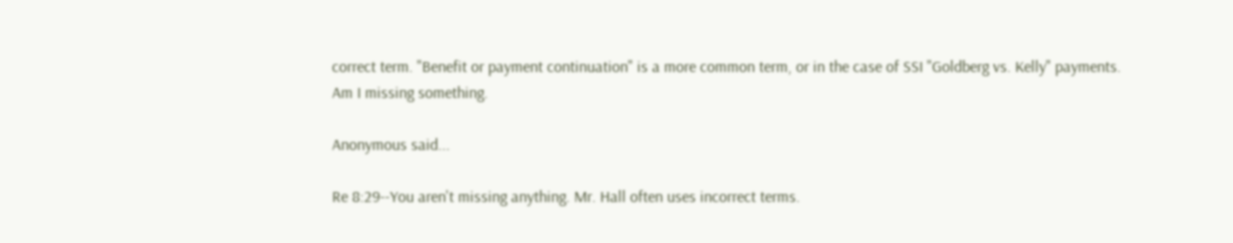correct term. "Benefit or payment continuation" is a more common term, or in the case of SSI "Goldberg vs. Kelly" payments. Am I missing something.

Anonymous said...

Re 8:29--You aren't missing anything. Mr. Hall often uses incorrect terms.